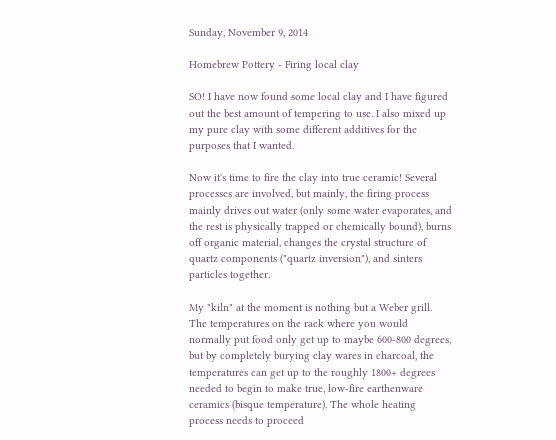Sunday, November 9, 2014

Homebrew Pottery - Firing local clay

SO! I have now found some local clay and I have figured out the best amount of tempering to use. I also mixed up my pure clay with some different additives for the purposes that I wanted.

Now it's time to fire the clay into true ceramic! Several processes are involved, but mainly, the firing process mainly drives out water (only some water evaporates, and the rest is physically trapped or chemically bound), burns off organic material, changes the crystal structure of quartz components ("quartz inversion"), and sinters particles together.

My "kiln" at the moment is nothing but a Weber grill. The temperatures on the rack where you would normally put food only get up to maybe 600-800 degrees, but by completely burying clay wares in charcoal, the temperatures can get up to the roughly 1800+ degrees needed to begin to make true, low-fire earthenware ceramics (bisque temperature). The whole heating process needs to proceed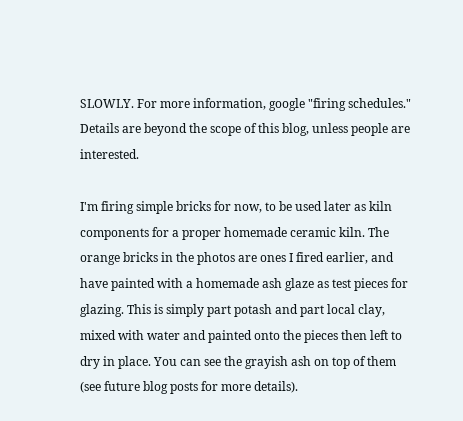SLOWLY. For more information, google "firing schedules." Details are beyond the scope of this blog, unless people are interested.

I'm firing simple bricks for now, to be used later as kiln components for a proper homemade ceramic kiln. The orange bricks in the photos are ones I fired earlier, and have painted with a homemade ash glaze as test pieces for glazing. This is simply part potash and part local clay, mixed with water and painted onto the pieces then left to dry in place. You can see the grayish ash on top of them (see future blog posts for more details).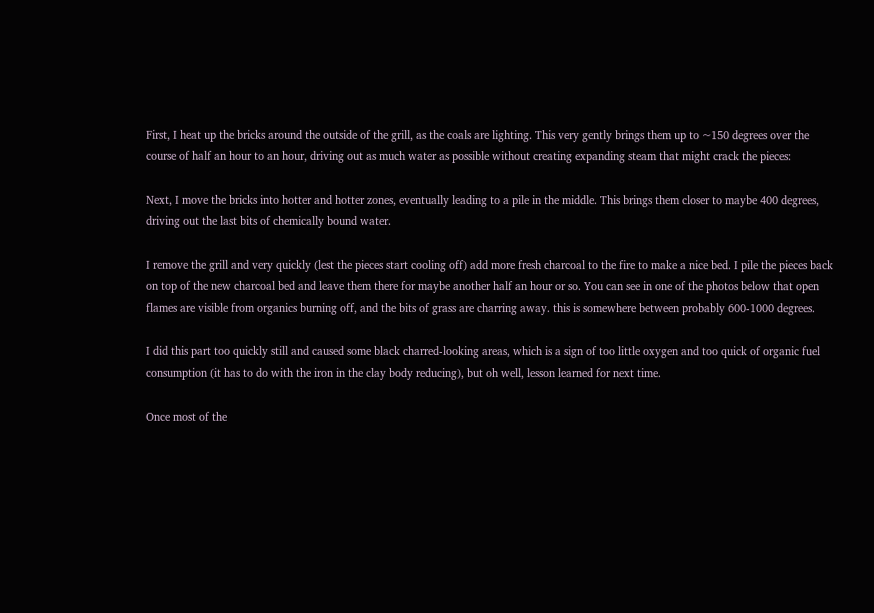First, I heat up the bricks around the outside of the grill, as the coals are lighting. This very gently brings them up to ~150 degrees over the course of half an hour to an hour, driving out as much water as possible without creating expanding steam that might crack the pieces:

Next, I move the bricks into hotter and hotter zones, eventually leading to a pile in the middle. This brings them closer to maybe 400 degrees, driving out the last bits of chemically bound water.

I remove the grill and very quickly (lest the pieces start cooling off) add more fresh charcoal to the fire to make a nice bed. I pile the pieces back on top of the new charcoal bed and leave them there for maybe another half an hour or so. You can see in one of the photos below that open flames are visible from organics burning off, and the bits of grass are charring away. this is somewhere between probably 600-1000 degrees.

I did this part too quickly still and caused some black charred-looking areas, which is a sign of too little oxygen and too quick of organic fuel consumption (it has to do with the iron in the clay body reducing), but oh well, lesson learned for next time.

Once most of the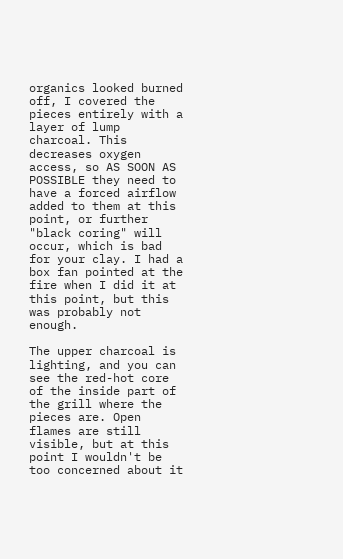organics looked burned off, I covered the pieces entirely with a layer of lump charcoal. This decreases oxygen access, so AS SOON AS POSSIBLE they need to have a forced airflow added to them at this point, or further "black coring" will occur, which is bad for your clay. I had a box fan pointed at the fire when I did it at this point, but this was probably not enough.

The upper charcoal is lighting, and you can see the red-hot core of the inside part of the grill where the pieces are. Open flames are still visible, but at this point I wouldn't be too concerned about it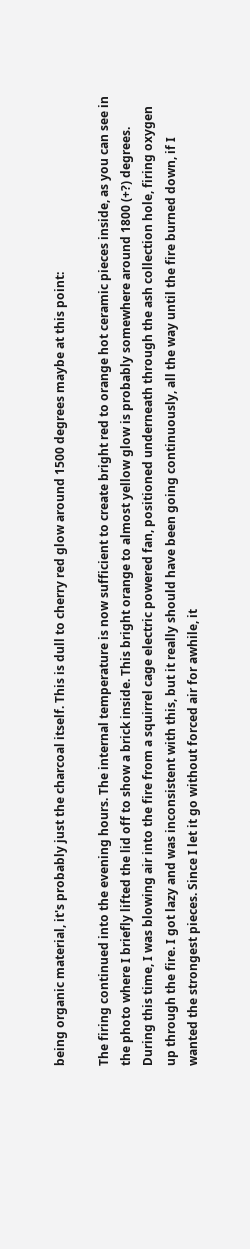being organic material, it's probably just the charcoal itself. This is dull to cherry red glow around 1500 degrees maybe at this point:

The firing continued into the evening hours. The internal temperature is now sufficient to create bright red to orange hot ceramic pieces inside, as you can see in the photo where I briefly lifted the lid off to show a brick inside. This bright orange to almost yellow glow is probably somewhere around 1800 (+?) degrees. During this time, I was blowing air into the fire from a squirrel cage electric powered fan, positioned underneath through the ash collection hole, firing oxygen up through the fire. I got lazy and was inconsistent with this, but it really should have been going continuously, all the way until the fire burned down, if I wanted the strongest pieces. Since I let it go without forced air for awhile, it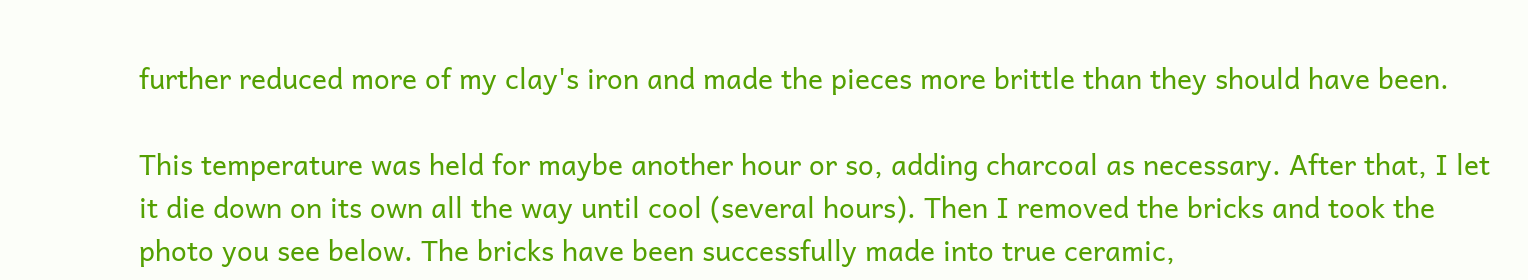further reduced more of my clay's iron and made the pieces more brittle than they should have been.

This temperature was held for maybe another hour or so, adding charcoal as necessary. After that, I let it die down on its own all the way until cool (several hours). Then I removed the bricks and took the photo you see below. The bricks have been successfully made into true ceramic,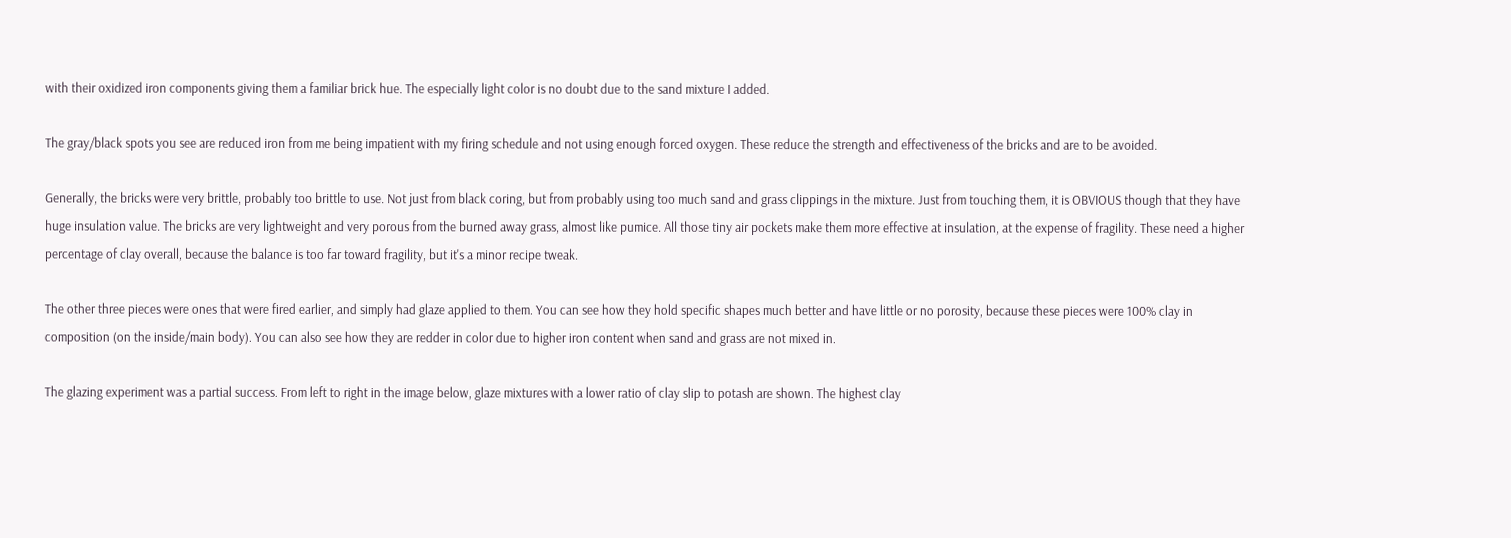with their oxidized iron components giving them a familiar brick hue. The especially light color is no doubt due to the sand mixture I added.

The gray/black spots you see are reduced iron from me being impatient with my firing schedule and not using enough forced oxygen. These reduce the strength and effectiveness of the bricks and are to be avoided.

Generally, the bricks were very brittle, probably too brittle to use. Not just from black coring, but from probably using too much sand and grass clippings in the mixture. Just from touching them, it is OBVIOUS though that they have huge insulation value. The bricks are very lightweight and very porous from the burned away grass, almost like pumice. All those tiny air pockets make them more effective at insulation, at the expense of fragility. These need a higher percentage of clay overall, because the balance is too far toward fragility, but it's a minor recipe tweak.

The other three pieces were ones that were fired earlier, and simply had glaze applied to them. You can see how they hold specific shapes much better and have little or no porosity, because these pieces were 100% clay in composition (on the inside/main body). You can also see how they are redder in color due to higher iron content when sand and grass are not mixed in.

The glazing experiment was a partial success. From left to right in the image below, glaze mixtures with a lower ratio of clay slip to potash are shown. The highest clay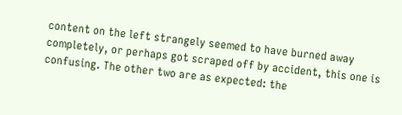content on the left strangely seemed to have burned away completely, or perhaps got scraped off by accident, this one is confusing. The other two are as expected: the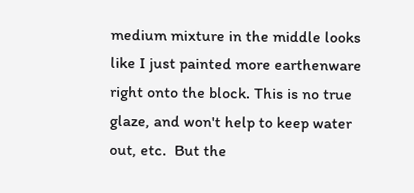medium mixture in the middle looks like I just painted more earthenware right onto the block. This is no true glaze, and won't help to keep water out, etc.  But the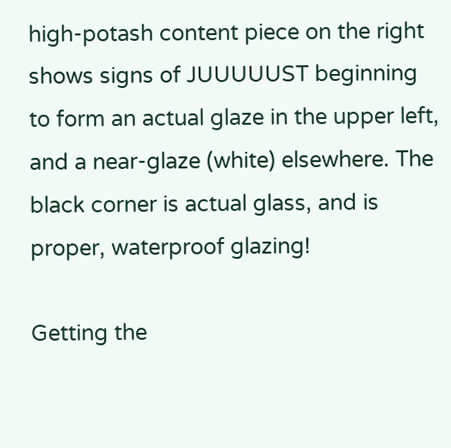high-potash content piece on the right shows signs of JUUUUUST beginning to form an actual glaze in the upper left, and a near-glaze (white) elsewhere. The black corner is actual glass, and is proper, waterproof glazing!

Getting the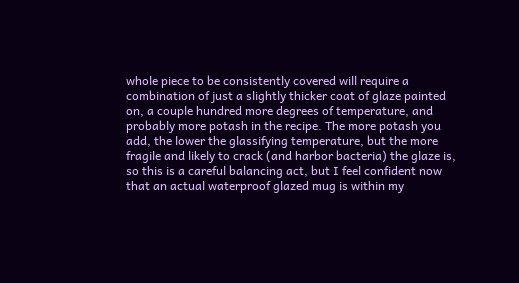whole piece to be consistently covered will require a combination of just a slightly thicker coat of glaze painted on, a couple hundred more degrees of temperature, and probably more potash in the recipe. The more potash you add, the lower the glassifying temperature, but the more fragile and likely to crack (and harbor bacteria) the glaze is, so this is a careful balancing act, but I feel confident now that an actual waterproof glazed mug is within my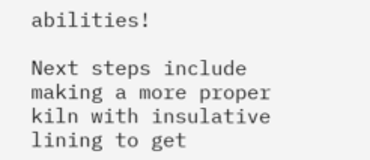abilities!

Next steps include making a more proper kiln with insulative lining to get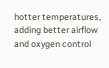hotter temperatures, adding better airflow and oxygen control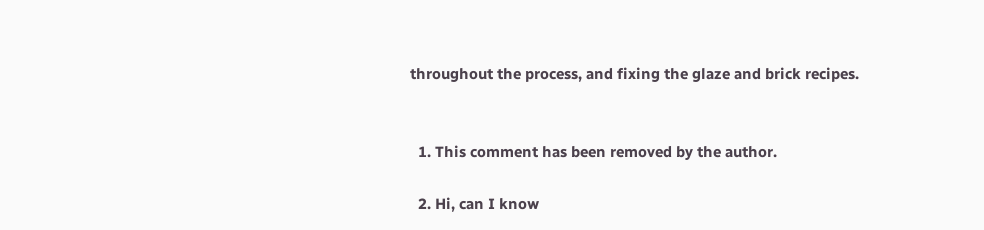throughout the process, and fixing the glaze and brick recipes.


  1. This comment has been removed by the author.

  2. Hi, can I know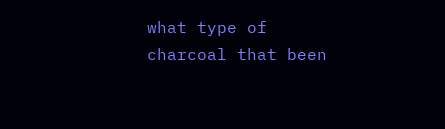what type of charcoal that been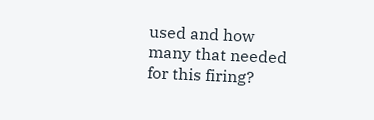used and how many that needed for this firing?